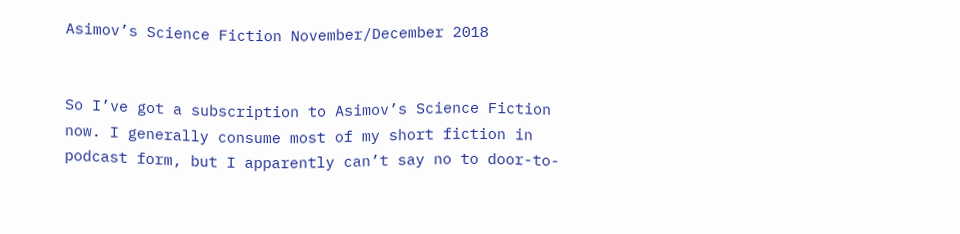Asimov’s Science Fiction November/December 2018


So I’ve got a subscription to Asimov’s Science Fiction now. I generally consume most of my short fiction in podcast form, but I apparently can’t say no to door-to-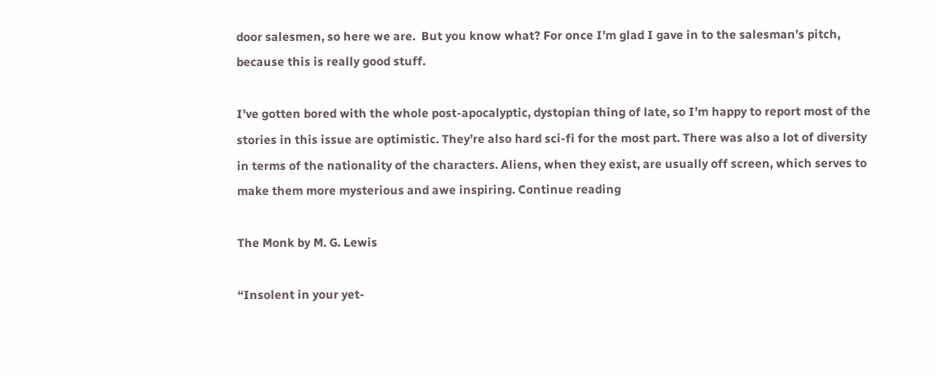door salesmen, so here we are.  But you know what? For once I’m glad I gave in to the salesman’s pitch, because this is really good stuff.

I’ve gotten bored with the whole post-apocalyptic, dystopian thing of late, so I’m happy to report most of the stories in this issue are optimistic. They’re also hard sci-fi for the most part. There was also a lot of diversity in terms of the nationality of the characters. Aliens, when they exist, are usually off screen, which serves to make them more mysterious and awe inspiring. Continue reading

The Monk by M. G. Lewis

“Insolent in your yet-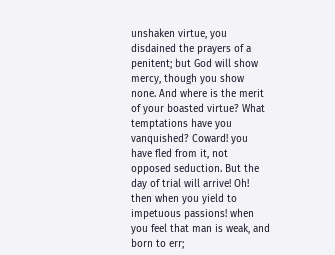unshaken virtue, you disdained the prayers of a penitent; but God will show mercy, though you show none. And where is the merit of your boasted virtue? What temptations have you vanquished? Coward! you have fled from it, not opposed seduction. But the day of trial will arrive! Oh! then when you yield to impetuous passions! when you feel that man is weak, and born to err;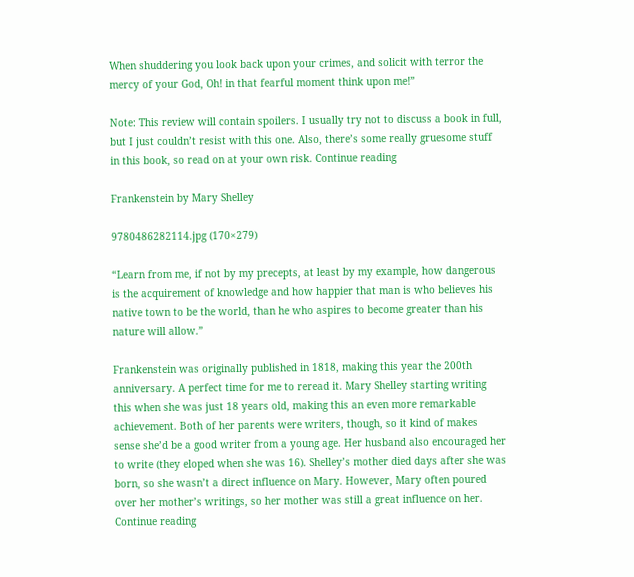When shuddering you look back upon your crimes, and solicit with terror the mercy of your God, Oh! in that fearful moment think upon me!”

Note: This review will contain spoilers. I usually try not to discuss a book in full, but I just couldn’t resist with this one. Also, there’s some really gruesome stuff in this book, so read on at your own risk. Continue reading

Frankenstein by Mary Shelley

9780486282114.jpg (170×279)

“Learn from me, if not by my precepts, at least by my example, how dangerous is the acquirement of knowledge and how happier that man is who believes his native town to be the world, than he who aspires to become greater than his nature will allow.”

Frankenstein was originally published in 1818, making this year the 200th anniversary. A perfect time for me to reread it. Mary Shelley starting writing this when she was just 18 years old, making this an even more remarkable achievement. Both of her parents were writers, though, so it kind of makes sense she’d be a good writer from a young age. Her husband also encouraged her to write (they eloped when she was 16). Shelley’s mother died days after she was born, so she wasn’t a direct influence on Mary. However, Mary often poured over her mother’s writings, so her mother was still a great influence on her. Continue reading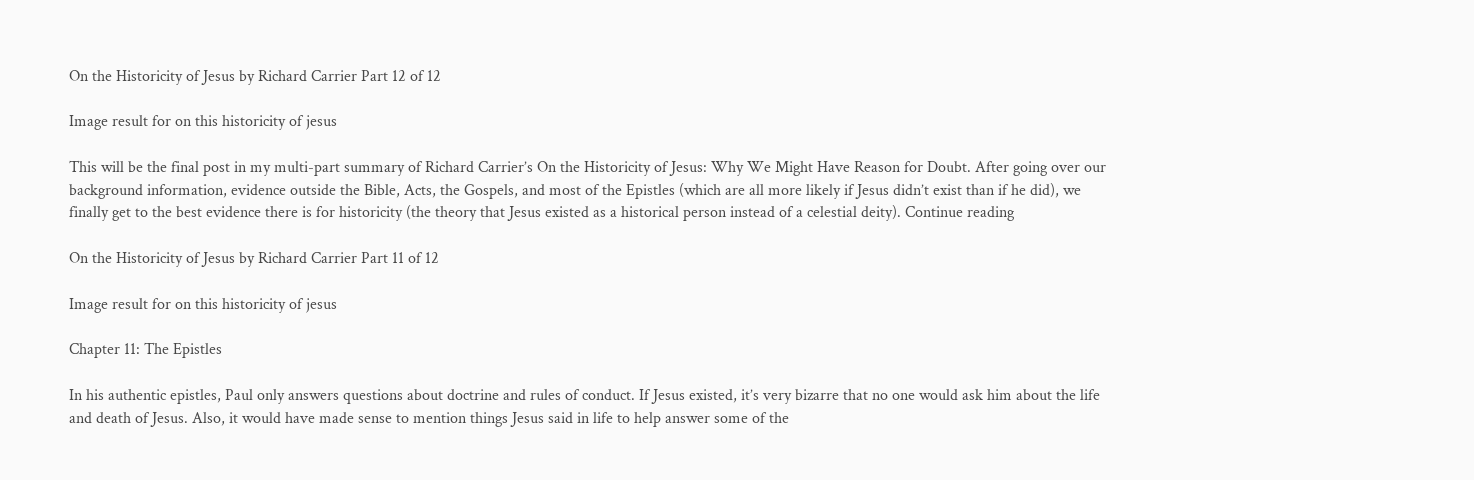On the Historicity of Jesus by Richard Carrier Part 12 of 12

Image result for on this historicity of jesus

This will be the final post in my multi-part summary of Richard Carrier’s On the Historicity of Jesus: Why We Might Have Reason for Doubt. After going over our background information, evidence outside the Bible, Acts, the Gospels, and most of the Epistles (which are all more likely if Jesus didn’t exist than if he did), we finally get to the best evidence there is for historicity (the theory that Jesus existed as a historical person instead of a celestial deity). Continue reading

On the Historicity of Jesus by Richard Carrier Part 11 of 12

Image result for on this historicity of jesus

Chapter 11: The Epistles

In his authentic epistles, Paul only answers questions about doctrine and rules of conduct. If Jesus existed, it’s very bizarre that no one would ask him about the life and death of Jesus. Also, it would have made sense to mention things Jesus said in life to help answer some of the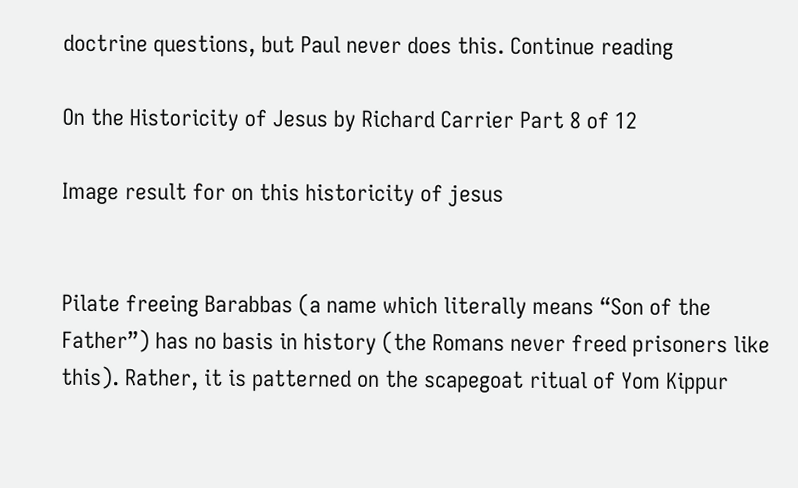doctrine questions, but Paul never does this. Continue reading

On the Historicity of Jesus by Richard Carrier Part 8 of 12

Image result for on this historicity of jesus


Pilate freeing Barabbas (a name which literally means “Son of the Father”) has no basis in history (the Romans never freed prisoners like this). Rather, it is patterned on the scapegoat ritual of Yom Kippur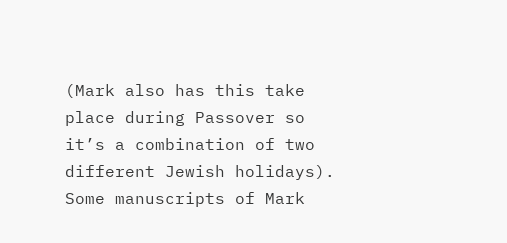(Mark also has this take place during Passover so it’s a combination of two different Jewish holidays). Some manuscripts of Mark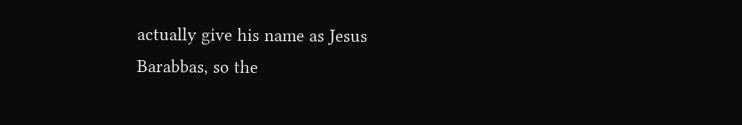actually give his name as Jesus Barabbas, so the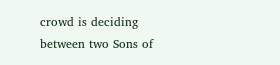crowd is deciding between two Sons of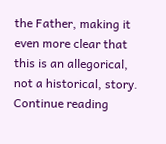the Father, making it even more clear that this is an allegorical, not a historical, story. Continue reading